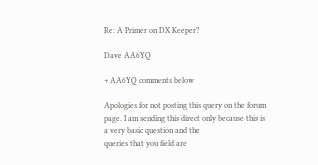Re: A Primer on DX Keeper?

Dave AA6YQ

+ AA6YQ comments below

Apologies for not posting this query on the forum page. I am sending this direct only because this is a very basic question and the
queries that you field are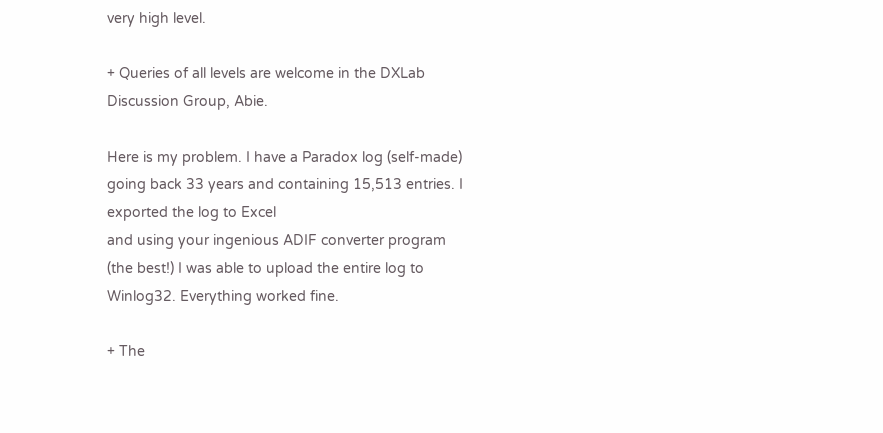very high level.

+ Queries of all levels are welcome in the DXLab Discussion Group, Abie.

Here is my problem. I have a Paradox log (self-made) going back 33 years and containing 15,513 entries. I exported the log to Excel
and using your ingenious ADIF converter program (the best!) I was able to upload the entire log to Winlog32. Everything worked fine.

+ The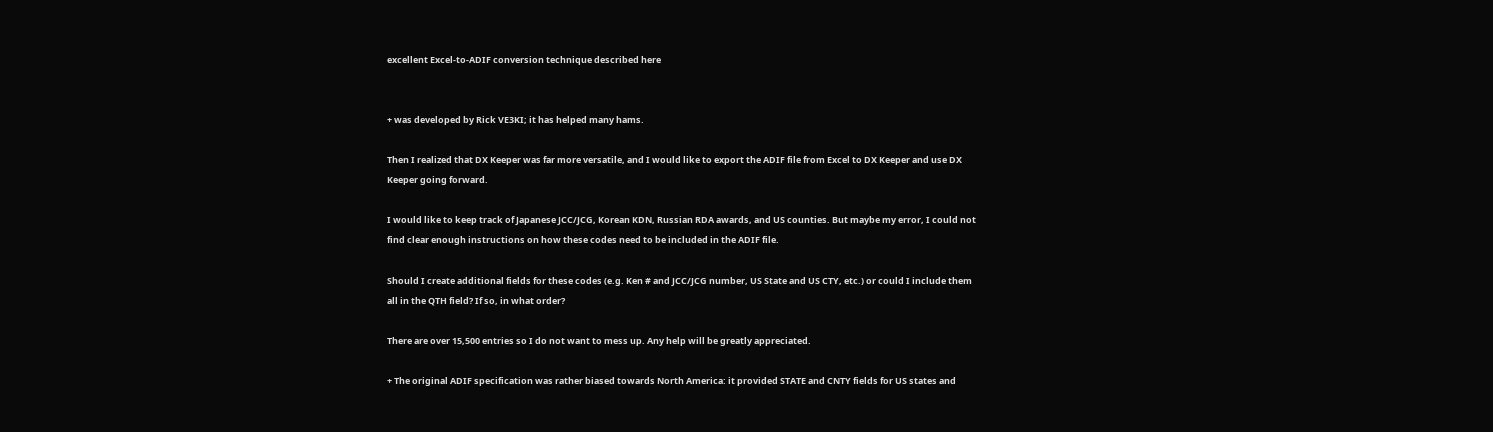excellent Excel-to-ADIF conversion technique described here


+ was developed by Rick VE3KI; it has helped many hams.

Then I realized that DX Keeper was far more versatile, and I would like to export the ADIF file from Excel to DX Keeper and use DX
Keeper going forward.

I would like to keep track of Japanese JCC/JCG, Korean KDN, Russian RDA awards, and US counties. But maybe my error, I could not
find clear enough instructions on how these codes need to be included in the ADIF file.

Should I create additional fields for these codes (e.g. Ken # and JCC/JCG number, US State and US CTY, etc.) or could I include them
all in the QTH field? If so, in what order?

There are over 15,500 entries so I do not want to mess up. Any help will be greatly appreciated.

+ The original ADIF specification was rather biased towards North America: it provided STATE and CNTY fields for US states and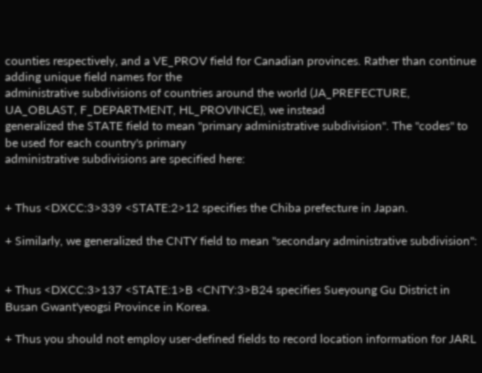counties respectively, and a VE_PROV field for Canadian provinces. Rather than continue adding unique field names for the
administrative subdivisions of countries around the world (JA_PREFECTURE, UA_OBLAST, F_DEPARTMENT, HL_PROVINCE), we instead
generalized the STATE field to mean "primary administrative subdivision". The "codes" to be used for each country's primary
administrative subdivisions are specified here:


+ Thus <DXCC:3>339 <STATE:2>12 specifies the Chiba prefecture in Japan.

+ Similarly, we generalized the CNTY field to mean "secondary administrative subdivision":


+ Thus <DXCC:3>137 <STATE:1>B <CNTY:3>B24 specifies Sueyoung Gu District in Busan Gwant'yeogsi Province in Korea.

+ Thus you should not employ user-defined fields to record location information for JARL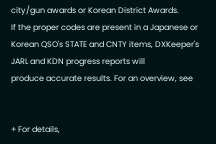city/gun awards or Korean District Awards.
If the proper codes are present in a Japanese or Korean QSO's STATE and CNTY items, DXKeeper's JARL and KDN progress reports will
produce accurate results. For an overview, see


+ For details,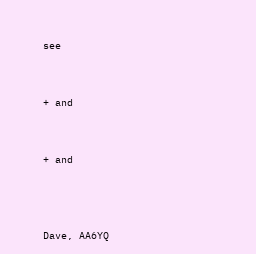see


+ and


+ and



Dave, AA6YQ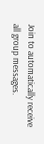Join to automatically receive all group messages.